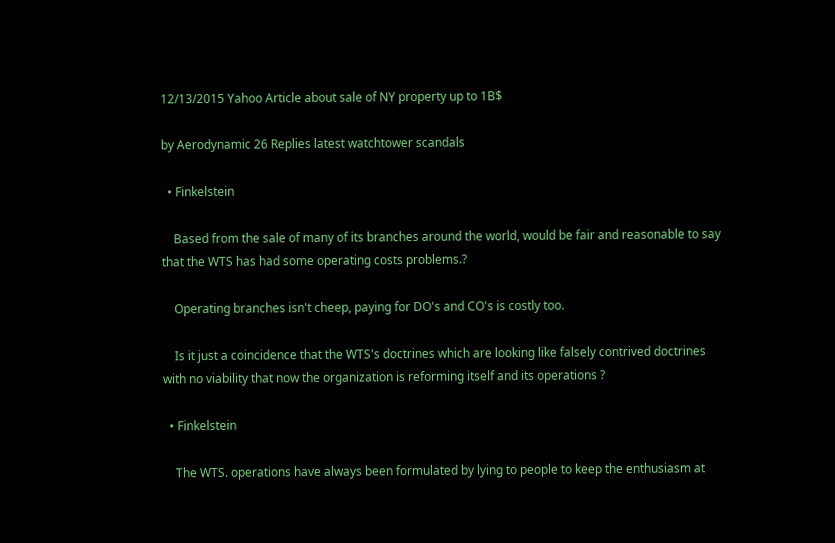12/13/2015 Yahoo Article about sale of NY property up to 1B$

by Aerodynamic 26 Replies latest watchtower scandals

  • Finkelstein

    Based from the sale of many of its branches around the world, would be fair and reasonable to say that the WTS has had some operating costs problems.?

    Operating branches isn't cheep, paying for DO's and CO's is costly too.

    Is it just a coincidence that the WTS's doctrines which are looking like falsely contrived doctrines with no viability that now the organization is reforming itself and its operations ?

  • Finkelstein

    The WTS. operations have always been formulated by lying to people to keep the enthusiasm at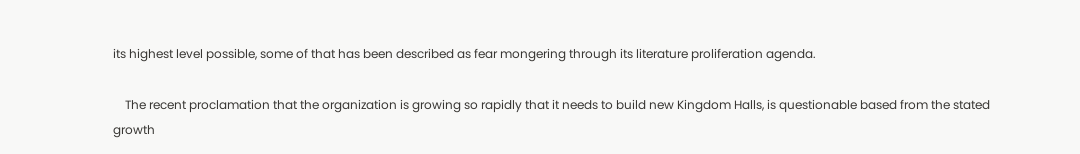its highest level possible, some of that has been described as fear mongering through its literature proliferation agenda.

    The recent proclamation that the organization is growing so rapidly that it needs to build new Kingdom Halls, is questionable based from the stated growth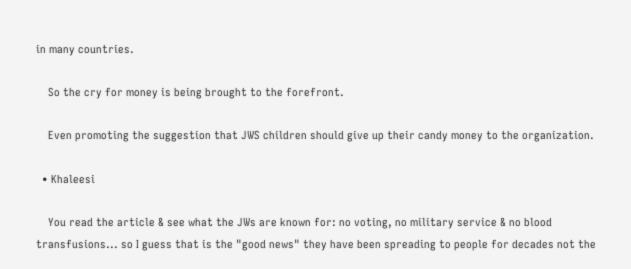in many countries.

    So the cry for money is being brought to the forefront.

    Even promoting the suggestion that JWS children should give up their candy money to the organization.

  • Khaleesi

    You read the article & see what the JWs are known for: no voting, no military service & no blood transfusions... so I guess that is the "good news" they have been spreading to people for decades not the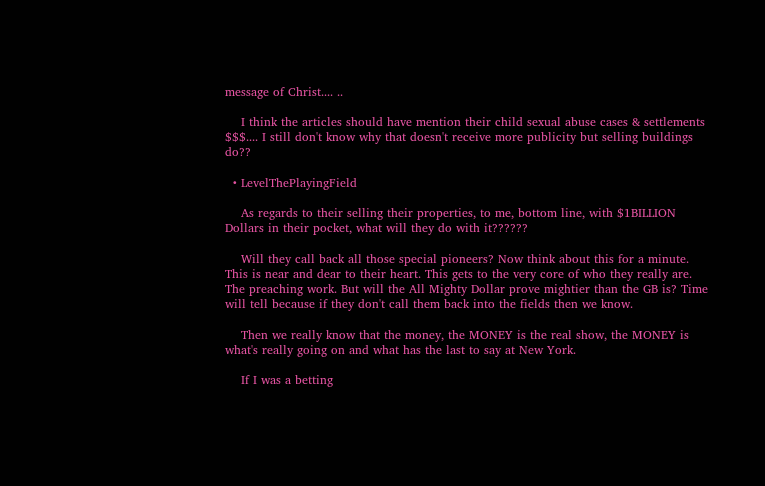message of Christ.... ..

    I think the articles should have mention their child sexual abuse cases & settlements $$$.... I still don't know why that doesn't receive more publicity but selling buildings do??

  • LevelThePlayingField

    As regards to their selling their properties, to me, bottom line, with $1BILLION Dollars in their pocket, what will they do with it??????

    Will they call back all those special pioneers? Now think about this for a minute. This is near and dear to their heart. This gets to the very core of who they really are. The preaching work. But will the All Mighty Dollar prove mightier than the GB is? Time will tell because if they don't call them back into the fields then we know.

    Then we really know that the money, the MONEY is the real show, the MONEY is what's really going on and what has the last to say at New York.

    If I was a betting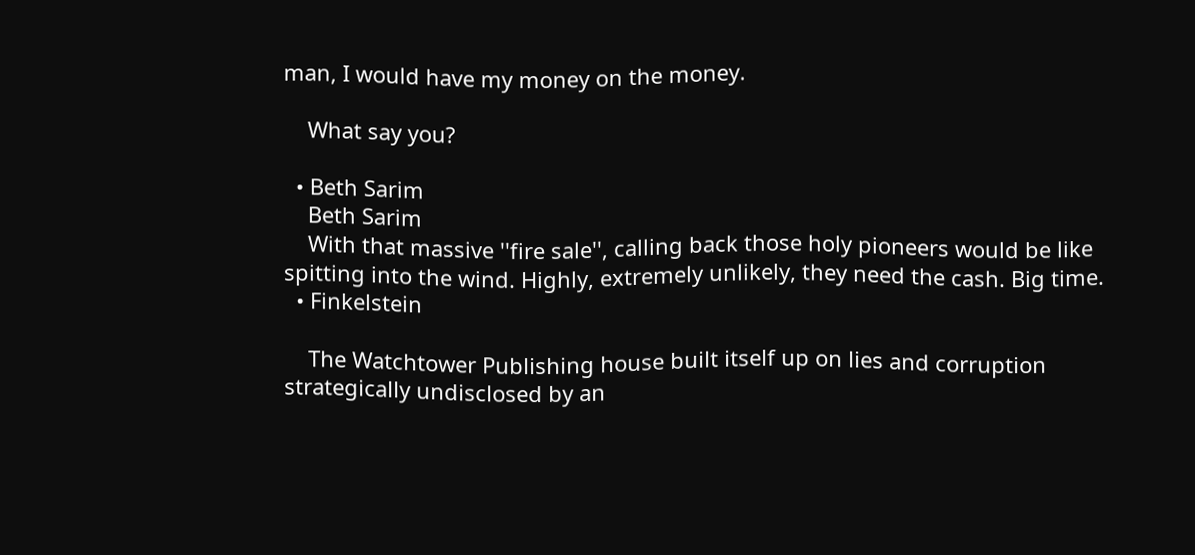man, I would have my money on the money.

    What say you?

  • Beth Sarim
    Beth Sarim
    With that massive ''fire sale'', calling back those holy pioneers would be like spitting into the wind. Highly, extremely unlikely, they need the cash. Big time.
  • Finkelstein

    The Watchtower Publishing house built itself up on lies and corruption strategically undisclosed by an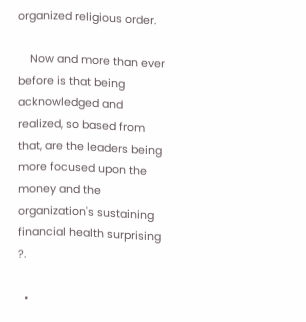organized religious order.

    Now and more than ever before is that being acknowledged and realized, so based from that, are the leaders being more focused upon the money and the organization's sustaining financial health surprising ?.

  •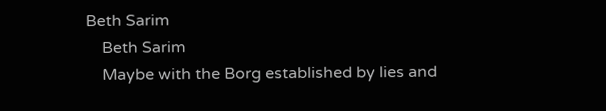Beth Sarim
    Beth Sarim
    Maybe with the Borg established by lies and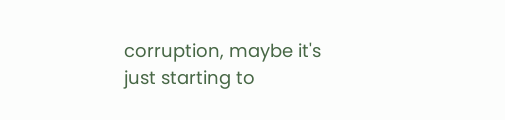corruption, maybe it's just starting to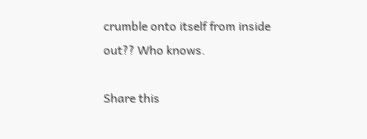crumble onto itself from inside out?? Who knows.

Share this